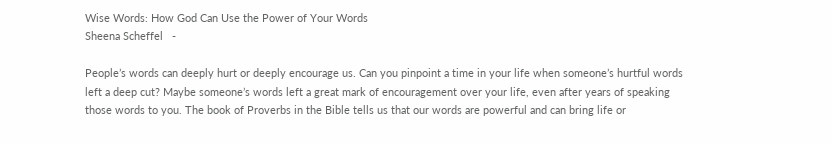Wise Words: How God Can Use the Power of Your Words
Sheena Scheffel   -

People’s words can deeply hurt or deeply encourage us. Can you pinpoint a time in your life when someone’s hurtful words left a deep cut? Maybe someone’s words left a great mark of encouragement over your life, even after years of speaking those words to you. The book of Proverbs in the Bible tells us that our words are powerful and can bring life or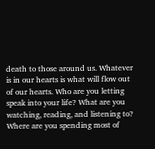death to those around us. Whatever is in our hearts is what will flow out of our hearts. Who are you letting speak into your life? What are you watching, reading, and listening to? Where are you spending most of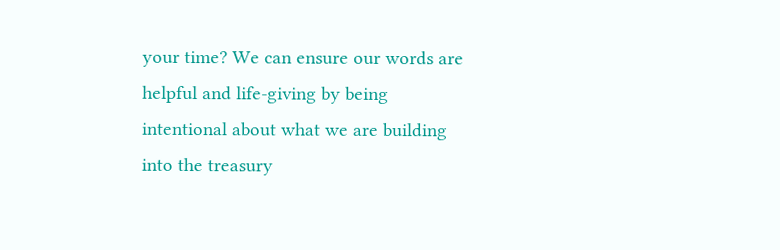your time? We can ensure our words are helpful and life-giving by being intentional about what we are building into the treasury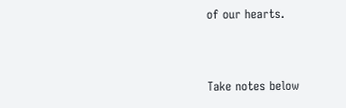of our hearts.


Take notes below